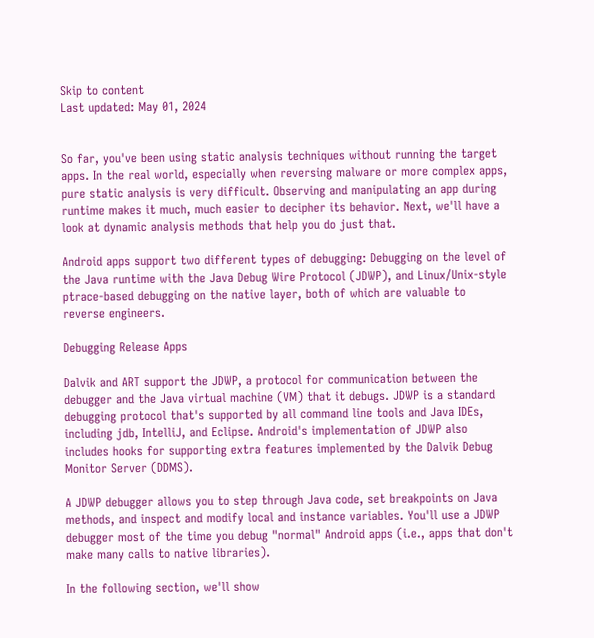Skip to content
Last updated: May 01, 2024


So far, you've been using static analysis techniques without running the target apps. In the real world, especially when reversing malware or more complex apps, pure static analysis is very difficult. Observing and manipulating an app during runtime makes it much, much easier to decipher its behavior. Next, we'll have a look at dynamic analysis methods that help you do just that.

Android apps support two different types of debugging: Debugging on the level of the Java runtime with the Java Debug Wire Protocol (JDWP), and Linux/Unix-style ptrace-based debugging on the native layer, both of which are valuable to reverse engineers.

Debugging Release Apps

Dalvik and ART support the JDWP, a protocol for communication between the debugger and the Java virtual machine (VM) that it debugs. JDWP is a standard debugging protocol that's supported by all command line tools and Java IDEs, including jdb, IntelliJ, and Eclipse. Android's implementation of JDWP also includes hooks for supporting extra features implemented by the Dalvik Debug Monitor Server (DDMS).

A JDWP debugger allows you to step through Java code, set breakpoints on Java methods, and inspect and modify local and instance variables. You'll use a JDWP debugger most of the time you debug "normal" Android apps (i.e., apps that don't make many calls to native libraries).

In the following section, we'll show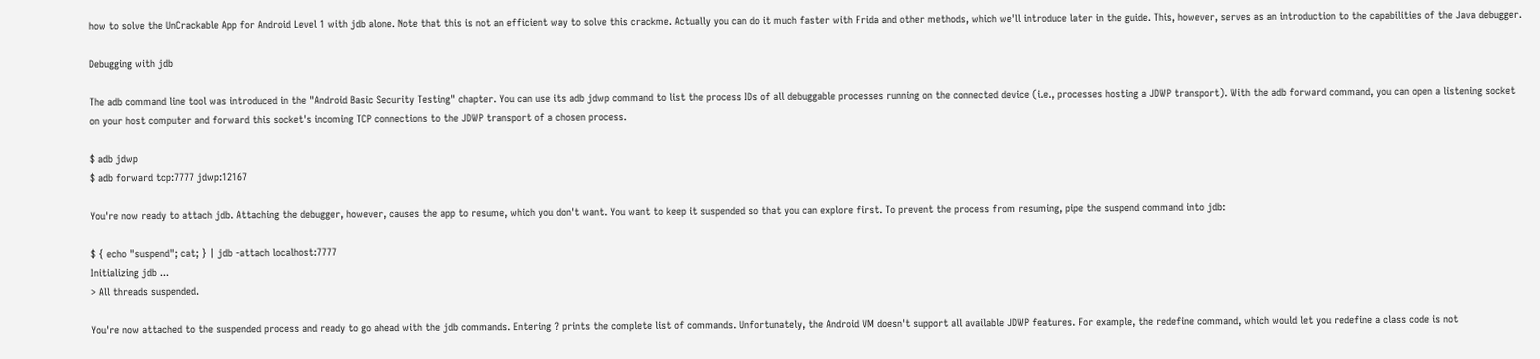how to solve the UnCrackable App for Android Level 1 with jdb alone. Note that this is not an efficient way to solve this crackme. Actually you can do it much faster with Frida and other methods, which we'll introduce later in the guide. This, however, serves as an introduction to the capabilities of the Java debugger.

Debugging with jdb

The adb command line tool was introduced in the "Android Basic Security Testing" chapter. You can use its adb jdwp command to list the process IDs of all debuggable processes running on the connected device (i.e., processes hosting a JDWP transport). With the adb forward command, you can open a listening socket on your host computer and forward this socket's incoming TCP connections to the JDWP transport of a chosen process.

$ adb jdwp
$ adb forward tcp:7777 jdwp:12167

You're now ready to attach jdb. Attaching the debugger, however, causes the app to resume, which you don't want. You want to keep it suspended so that you can explore first. To prevent the process from resuming, pipe the suspend command into jdb:

$ { echo "suspend"; cat; } | jdb -attach localhost:7777
Initializing jdb ...
> All threads suspended.

You're now attached to the suspended process and ready to go ahead with the jdb commands. Entering ? prints the complete list of commands. Unfortunately, the Android VM doesn't support all available JDWP features. For example, the redefine command, which would let you redefine a class code is not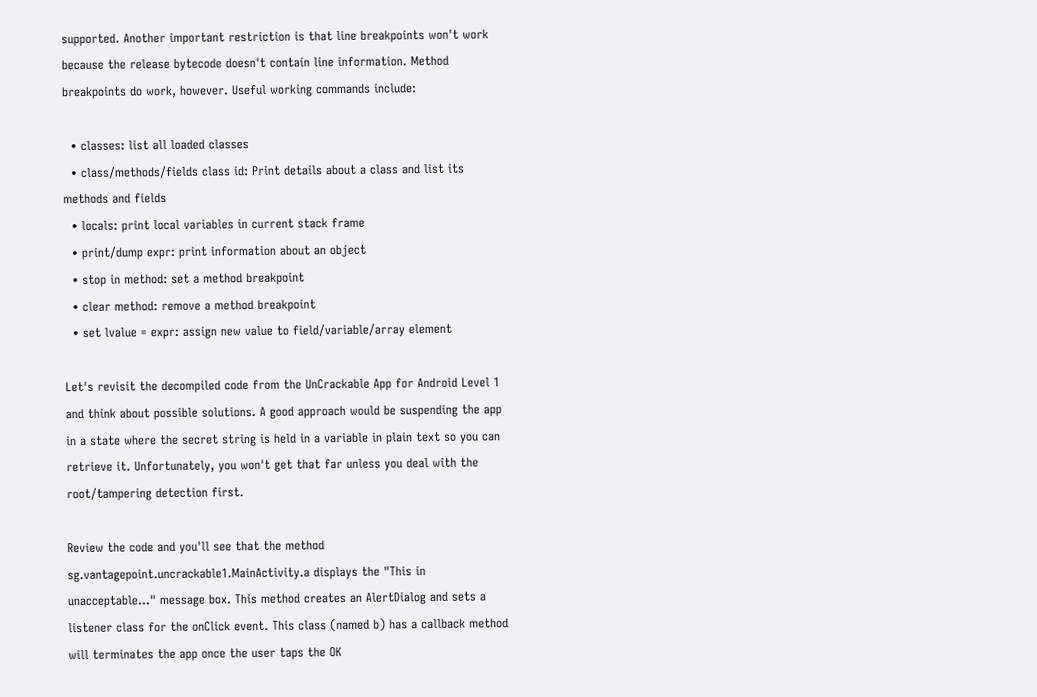supported. Another important restriction is that line breakpoints won't work because the release bytecode doesn't contain line information. Method breakpoints do work, however. Useful working commands include:

  • classes: list all loaded classes
  • class/methods/fields class id: Print details about a class and list its methods and fields
  • locals: print local variables in current stack frame
  • print/dump expr: print information about an object
  • stop in method: set a method breakpoint
  • clear method: remove a method breakpoint
  • set lvalue = expr: assign new value to field/variable/array element

Let's revisit the decompiled code from the UnCrackable App for Android Level 1 and think about possible solutions. A good approach would be suspending the app in a state where the secret string is held in a variable in plain text so you can retrieve it. Unfortunately, you won't get that far unless you deal with the root/tampering detection first.

Review the code and you'll see that the method sg.vantagepoint.uncrackable1.MainActivity.a displays the "This in unacceptable..." message box. This method creates an AlertDialog and sets a listener class for the onClick event. This class (named b) has a callback method will terminates the app once the user taps the OK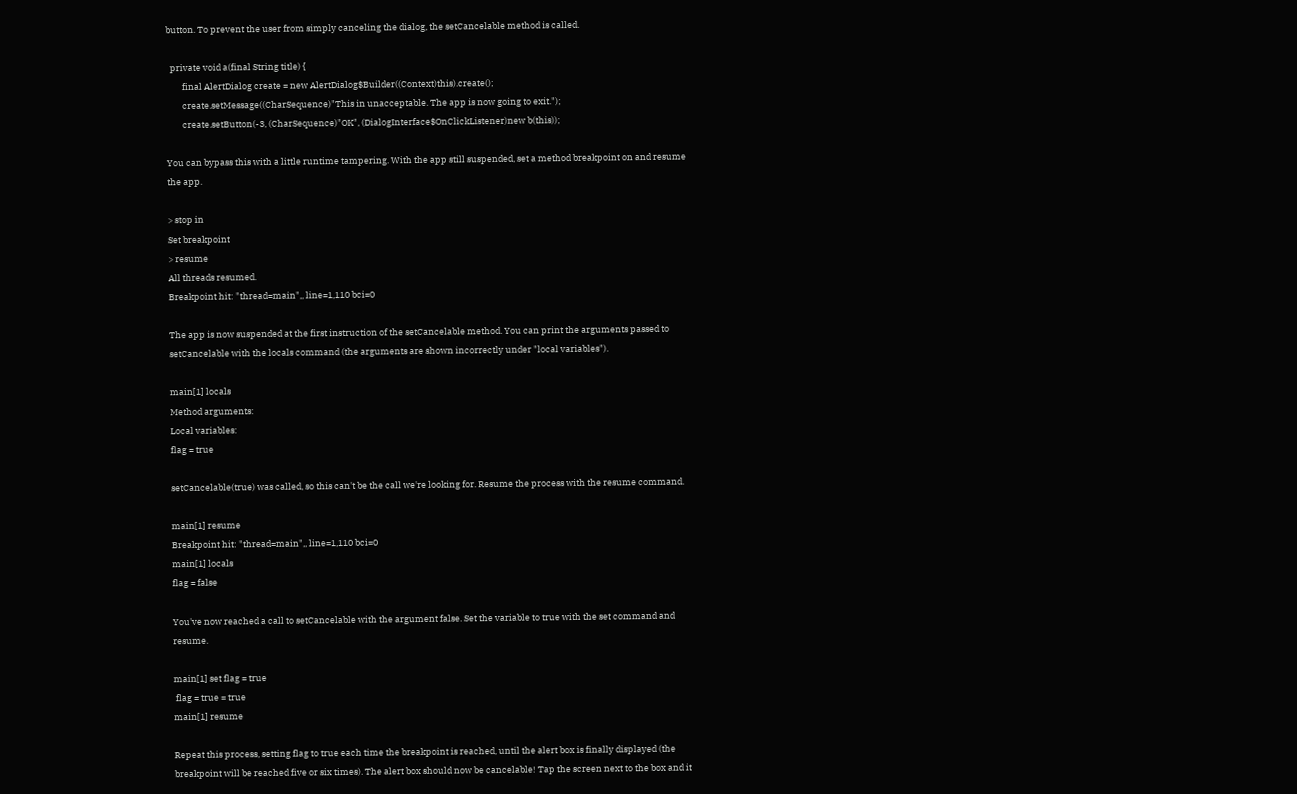button. To prevent the user from simply canceling the dialog, the setCancelable method is called.

  private void a(final String title) {
        final AlertDialog create = new AlertDialog$Builder((Context)this).create();
        create.setMessage((CharSequence)"This in unacceptable. The app is now going to exit.");
        create.setButton(-3, (CharSequence)"OK", (DialogInterface$OnClickListener)new b(this));

You can bypass this with a little runtime tampering. With the app still suspended, set a method breakpoint on and resume the app.

> stop in
Set breakpoint
> resume
All threads resumed.
Breakpoint hit: "thread=main",, line=1,110 bci=0

The app is now suspended at the first instruction of the setCancelable method. You can print the arguments passed to setCancelable with the locals command (the arguments are shown incorrectly under "local variables").

main[1] locals
Method arguments:
Local variables:
flag = true

setCancelable(true) was called, so this can't be the call we're looking for. Resume the process with the resume command.

main[1] resume
Breakpoint hit: "thread=main",, line=1,110 bci=0
main[1] locals
flag = false

You've now reached a call to setCancelable with the argument false. Set the variable to true with the set command and resume.

main[1] set flag = true
 flag = true = true
main[1] resume

Repeat this process, setting flag to true each time the breakpoint is reached, until the alert box is finally displayed (the breakpoint will be reached five or six times). The alert box should now be cancelable! Tap the screen next to the box and it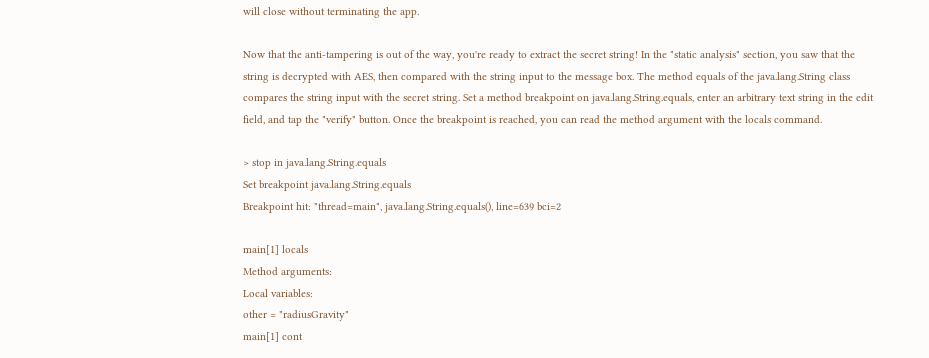will close without terminating the app.

Now that the anti-tampering is out of the way, you're ready to extract the secret string! In the "static analysis" section, you saw that the string is decrypted with AES, then compared with the string input to the message box. The method equals of the java.lang.String class compares the string input with the secret string. Set a method breakpoint on java.lang.String.equals, enter an arbitrary text string in the edit field, and tap the "verify" button. Once the breakpoint is reached, you can read the method argument with the locals command.

> stop in java.lang.String.equals
Set breakpoint java.lang.String.equals
Breakpoint hit: "thread=main", java.lang.String.equals(), line=639 bci=2

main[1] locals
Method arguments:
Local variables:
other = "radiusGravity"
main[1] cont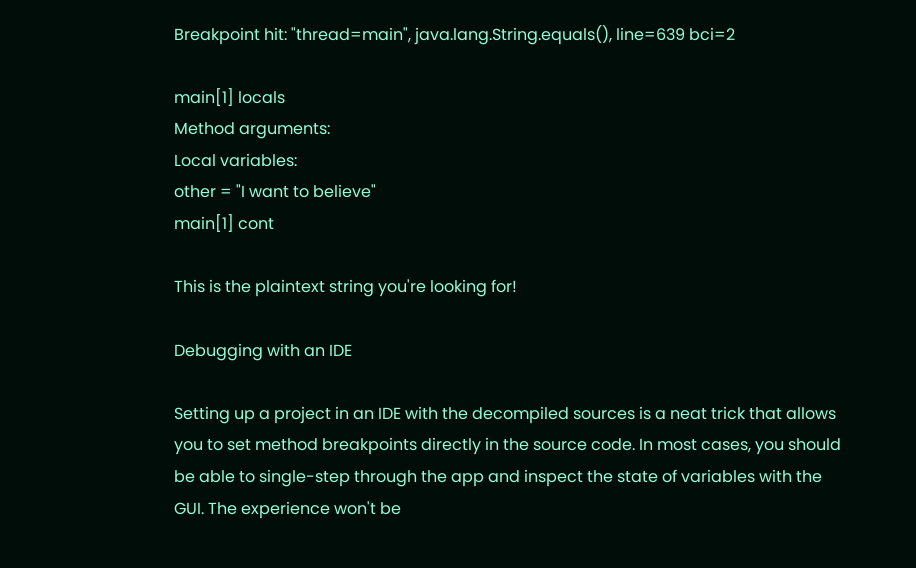Breakpoint hit: "thread=main", java.lang.String.equals(), line=639 bci=2

main[1] locals
Method arguments:
Local variables:
other = "I want to believe"
main[1] cont

This is the plaintext string you're looking for!

Debugging with an IDE

Setting up a project in an IDE with the decompiled sources is a neat trick that allows you to set method breakpoints directly in the source code. In most cases, you should be able to single-step through the app and inspect the state of variables with the GUI. The experience won't be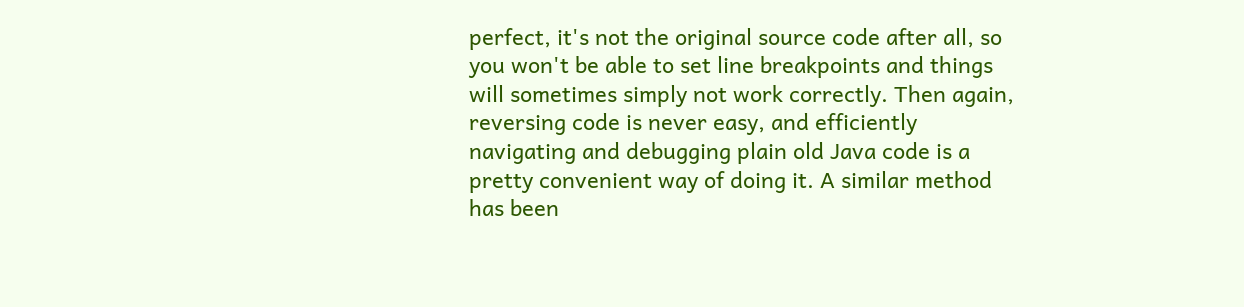perfect, it's not the original source code after all, so you won't be able to set line breakpoints and things will sometimes simply not work correctly. Then again, reversing code is never easy, and efficiently navigating and debugging plain old Java code is a pretty convenient way of doing it. A similar method has been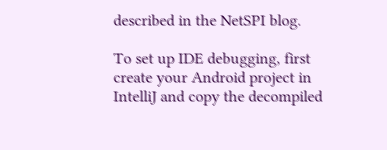described in the NetSPI blog.

To set up IDE debugging, first create your Android project in IntelliJ and copy the decompiled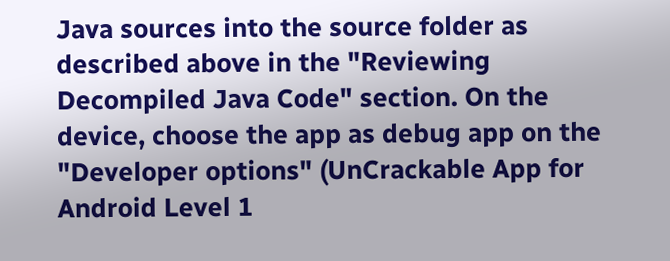Java sources into the source folder as described above in the "Reviewing Decompiled Java Code" section. On the device, choose the app as debug app on the "Developer options" (UnCrackable App for Android Level 1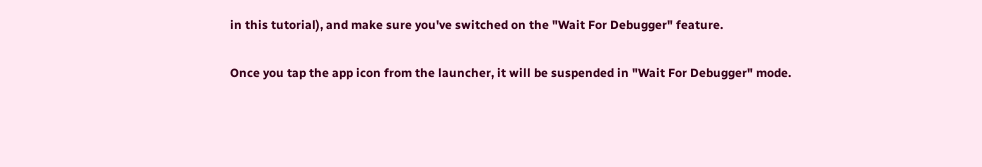in this tutorial), and make sure you've switched on the "Wait For Debugger" feature.

Once you tap the app icon from the launcher, it will be suspended in "Wait For Debugger" mode.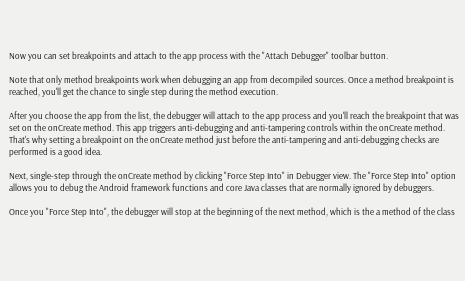Now you can set breakpoints and attach to the app process with the "Attach Debugger" toolbar button.

Note that only method breakpoints work when debugging an app from decompiled sources. Once a method breakpoint is reached, you'll get the chance to single step during the method execution.

After you choose the app from the list, the debugger will attach to the app process and you'll reach the breakpoint that was set on the onCreate method. This app triggers anti-debugging and anti-tampering controls within the onCreate method. That's why setting a breakpoint on the onCreate method just before the anti-tampering and anti-debugging checks are performed is a good idea.

Next, single-step through the onCreate method by clicking "Force Step Into" in Debugger view. The "Force Step Into" option allows you to debug the Android framework functions and core Java classes that are normally ignored by debuggers.

Once you "Force Step Into", the debugger will stop at the beginning of the next method, which is the a method of the class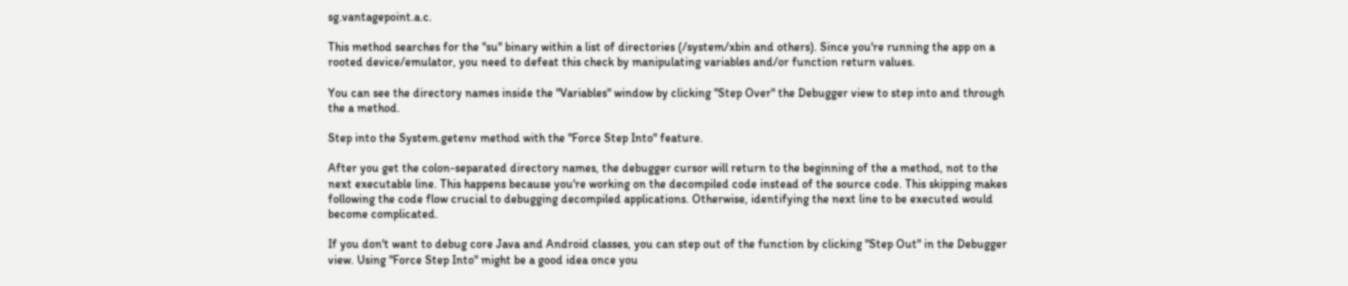sg.vantagepoint.a.c.

This method searches for the "su" binary within a list of directories (/system/xbin and others). Since you're running the app on a rooted device/emulator, you need to defeat this check by manipulating variables and/or function return values.

You can see the directory names inside the "Variables" window by clicking "Step Over" the Debugger view to step into and through the a method.

Step into the System.getenv method with the "Force Step Into" feature.

After you get the colon-separated directory names, the debugger cursor will return to the beginning of the a method, not to the next executable line. This happens because you're working on the decompiled code instead of the source code. This skipping makes following the code flow crucial to debugging decompiled applications. Otherwise, identifying the next line to be executed would become complicated.

If you don't want to debug core Java and Android classes, you can step out of the function by clicking "Step Out" in the Debugger view. Using "Force Step Into" might be a good idea once you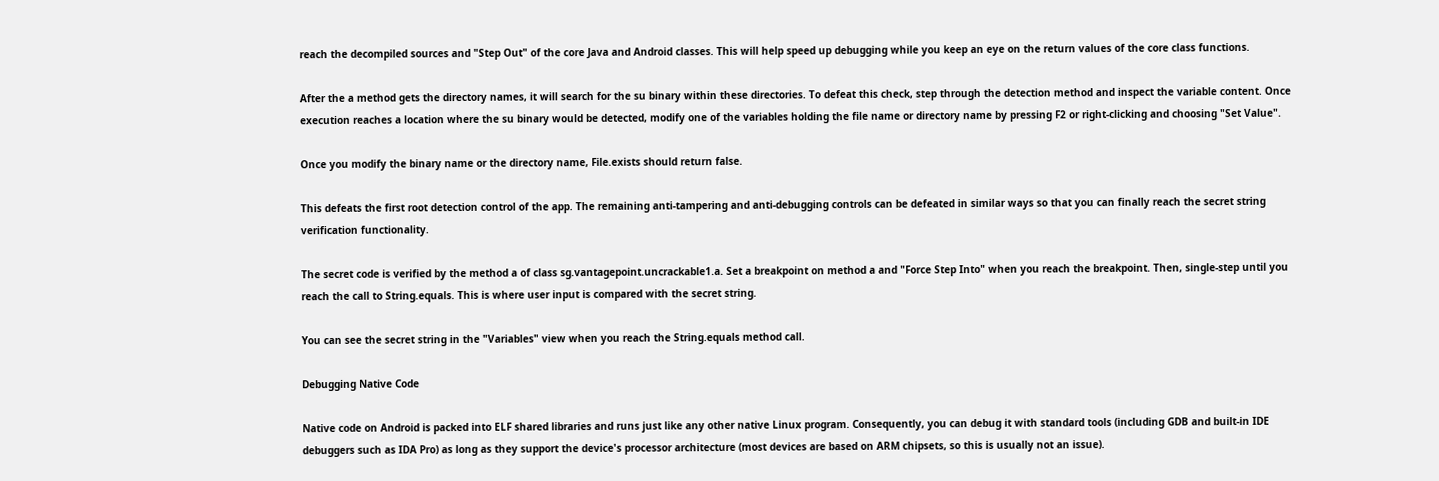reach the decompiled sources and "Step Out" of the core Java and Android classes. This will help speed up debugging while you keep an eye on the return values of the core class functions.

After the a method gets the directory names, it will search for the su binary within these directories. To defeat this check, step through the detection method and inspect the variable content. Once execution reaches a location where the su binary would be detected, modify one of the variables holding the file name or directory name by pressing F2 or right-clicking and choosing "Set Value".

Once you modify the binary name or the directory name, File.exists should return false.

This defeats the first root detection control of the app. The remaining anti-tampering and anti-debugging controls can be defeated in similar ways so that you can finally reach the secret string verification functionality.

The secret code is verified by the method a of class sg.vantagepoint.uncrackable1.a. Set a breakpoint on method a and "Force Step Into" when you reach the breakpoint. Then, single-step until you reach the call to String.equals. This is where user input is compared with the secret string.

You can see the secret string in the "Variables" view when you reach the String.equals method call.

Debugging Native Code

Native code on Android is packed into ELF shared libraries and runs just like any other native Linux program. Consequently, you can debug it with standard tools (including GDB and built-in IDE debuggers such as IDA Pro) as long as they support the device's processor architecture (most devices are based on ARM chipsets, so this is usually not an issue).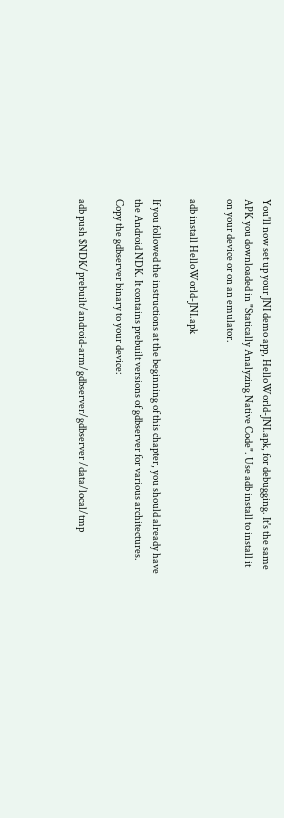You'll now set up your JNI demo app, HelloWorld-JNI.apk, for debugging. It's the same APK you downloaded in "Statically Analyzing Native Code". Use adb install to install it on your device or on an emulator.

adb install HelloWorld-JNI.apk

If you followed the instructions at the beginning of this chapter, you should already have the Android NDK. It contains prebuilt versions of gdbserver for various architectures. Copy the gdbserver binary to your device:

adb push $NDK/prebuilt/android-arm/gdbserver/gdbserver /data/local/tmp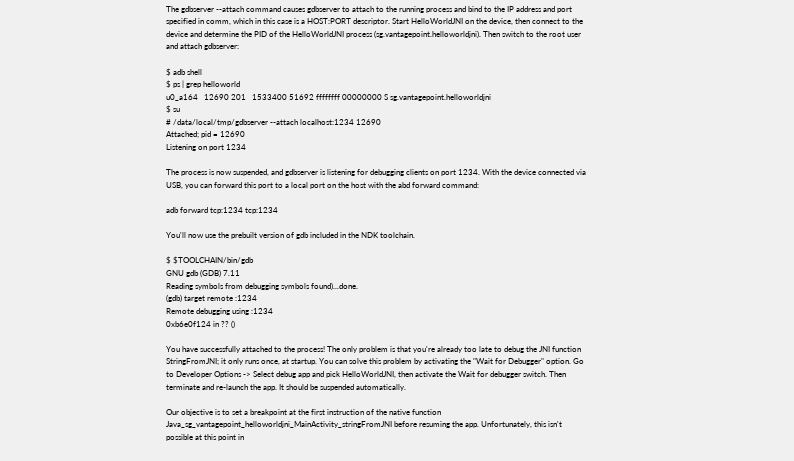The gdbserver --attach command causes gdbserver to attach to the running process and bind to the IP address and port specified in comm, which in this case is a HOST:PORT descriptor. Start HelloWorldJNI on the device, then connect to the device and determine the PID of the HelloWorldJNI process (sg.vantagepoint.helloworldjni). Then switch to the root user and attach gdbserver:

$ adb shell
$ ps | grep helloworld
u0_a164   12690 201   1533400 51692 ffffffff 00000000 S sg.vantagepoint.helloworldjni
$ su
# /data/local/tmp/gdbserver --attach localhost:1234 12690
Attached; pid = 12690
Listening on port 1234

The process is now suspended, and gdbserver is listening for debugging clients on port 1234. With the device connected via USB, you can forward this port to a local port on the host with the abd forward command:

adb forward tcp:1234 tcp:1234

You'll now use the prebuilt version of gdb included in the NDK toolchain.

$ $TOOLCHAIN/bin/gdb
GNU gdb (GDB) 7.11
Reading symbols from debugging symbols found)...done.
(gdb) target remote :1234
Remote debugging using :1234
0xb6e0f124 in ?? ()

You have successfully attached to the process! The only problem is that you're already too late to debug the JNI function StringFromJNI; it only runs once, at startup. You can solve this problem by activating the "Wait for Debugger" option. Go to Developer Options -> Select debug app and pick HelloWorldJNI, then activate the Wait for debugger switch. Then terminate and re-launch the app. It should be suspended automatically.

Our objective is to set a breakpoint at the first instruction of the native function Java_sg_vantagepoint_helloworldjni_MainActivity_stringFromJNI before resuming the app. Unfortunately, this isn't possible at this point in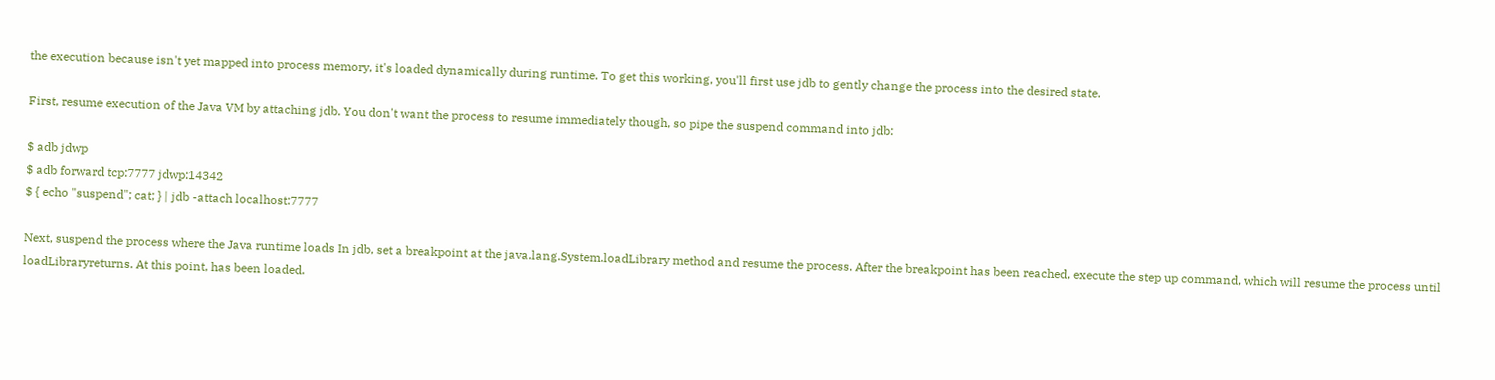the execution because isn't yet mapped into process memory, it's loaded dynamically during runtime. To get this working, you'll first use jdb to gently change the process into the desired state.

First, resume execution of the Java VM by attaching jdb. You don't want the process to resume immediately though, so pipe the suspend command into jdb:

$ adb jdwp
$ adb forward tcp:7777 jdwp:14342
$ { echo "suspend"; cat; } | jdb -attach localhost:7777

Next, suspend the process where the Java runtime loads In jdb, set a breakpoint at the java.lang.System.loadLibrary method and resume the process. After the breakpoint has been reached, execute the step up command, which will resume the process until loadLibraryreturns. At this point, has been loaded.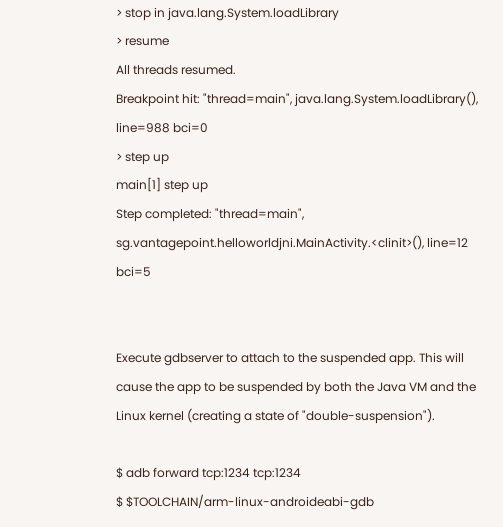> stop in java.lang.System.loadLibrary
> resume
All threads resumed.
Breakpoint hit: "thread=main", java.lang.System.loadLibrary(), line=988 bci=0
> step up
main[1] step up
Step completed: "thread=main", sg.vantagepoint.helloworldjni.MainActivity.<clinit>(), line=12 bci=5


Execute gdbserver to attach to the suspended app. This will cause the app to be suspended by both the Java VM and the Linux kernel (creating a state of "double-suspension").

$ adb forward tcp:1234 tcp:1234
$ $TOOLCHAIN/arm-linux-androideabi-gdb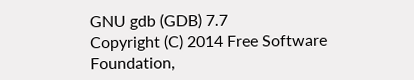GNU gdb (GDB) 7.7
Copyright (C) 2014 Free Software Foundation,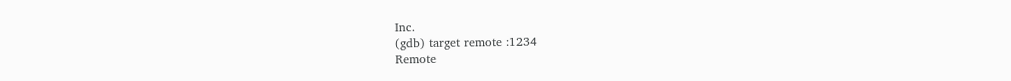Inc.
(gdb) target remote :1234
Remote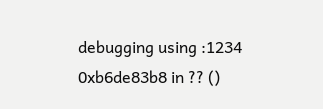debugging using :1234
0xb6de83b8 in ?? ()